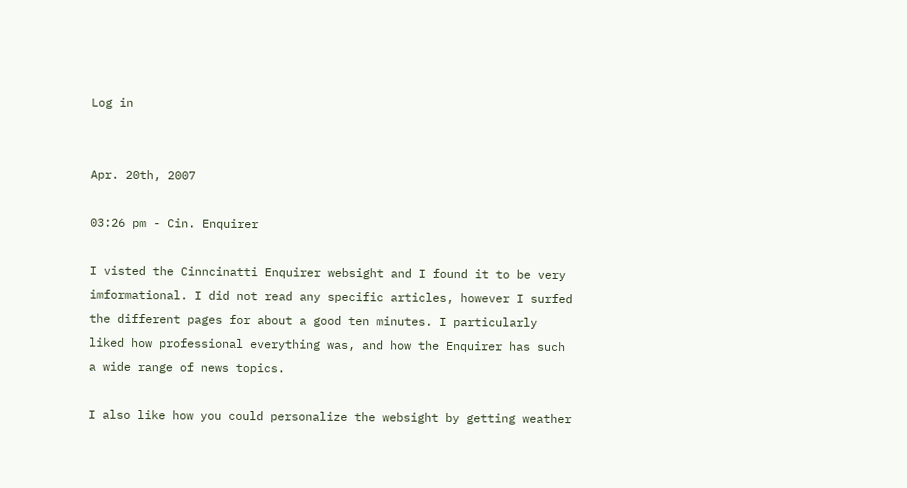Log in


Apr. 20th, 2007

03:26 pm - Cin. Enquirer

I visted the Cinncinatti Enquirer websight and I found it to be very imformational. I did not read any specific articles, however I surfed the different pages for about a good ten minutes. I particularly liked how professional everything was, and how the Enquirer has such a wide range of news topics.

I also like how you could personalize the websight by getting weather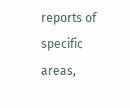reports of specific areas,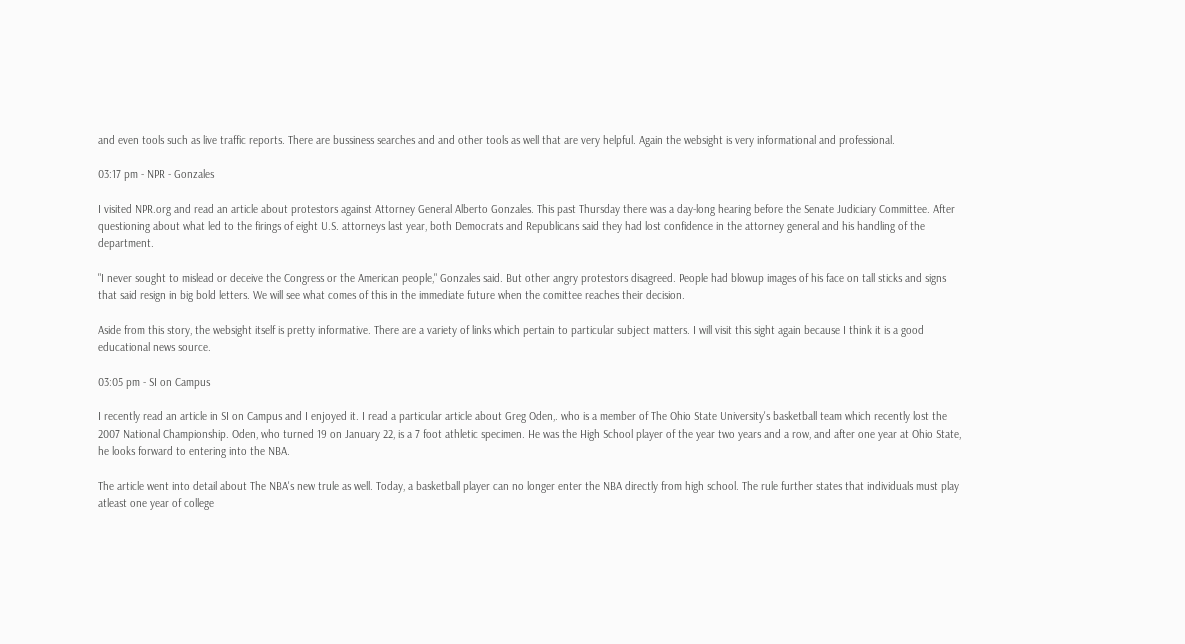and even tools such as live traffic reports. There are bussiness searches and and other tools as well that are very helpful. Again the websight is very informational and professional.

03:17 pm - NPR - Gonzales

I visited NPR.org and read an article about protestors against Attorney General Alberto Gonzales. This past Thursday there was a day-long hearing before the Senate Judiciary Committee. After questioning about what led to the firings of eight U.S. attorneys last year, both Democrats and Republicans said they had lost confidence in the attorney general and his handling of the department.

"I never sought to mislead or deceive the Congress or the American people," Gonzales said. But other angry protestors disagreed. People had blowup images of his face on tall sticks and signs that said resign in big bold letters. We will see what comes of this in the immediate future when the comittee reaches their decision.

Aside from this story, the websight itself is pretty informative. There are a variety of links which pertain to particular subject matters. I will visit this sight again because I think it is a good educational news source.

03:05 pm - SI on Campus

I recently read an article in SI on Campus and I enjoyed it. I read a particular article about Greg Oden,. who is a member of The Ohio State University's basketball team which recently lost the 2007 National Championship. Oden, who turned 19 on January 22, is a 7 foot athletic specimen. He was the High School player of the year two years and a row, and after one year at Ohio State, he looks forward to entering into the NBA.

The article went into detail about The NBA's new trule as well. Today, a basketball player can no longer enter the NBA directly from high school. The rule further states that individuals must play atleast one year of college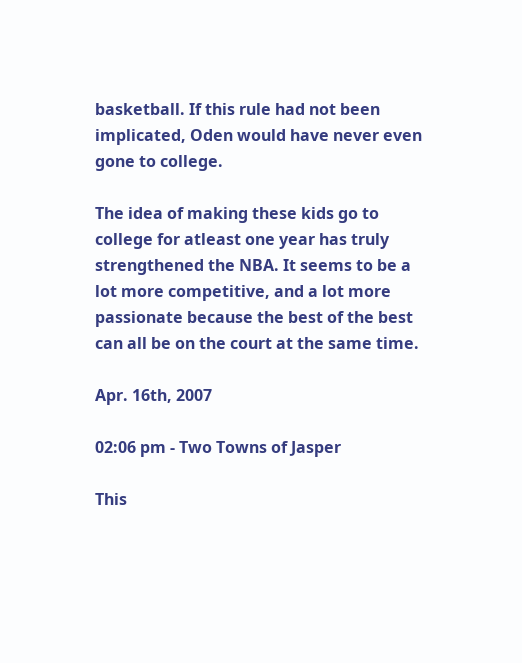basketball. If this rule had not been implicated, Oden would have never even gone to college.

The idea of making these kids go to college for atleast one year has truly strengthened the NBA. It seems to be a lot more competitive, and a lot more passionate because the best of the best can all be on the court at the same time.

Apr. 16th, 2007

02:06 pm - Two Towns of Jasper

This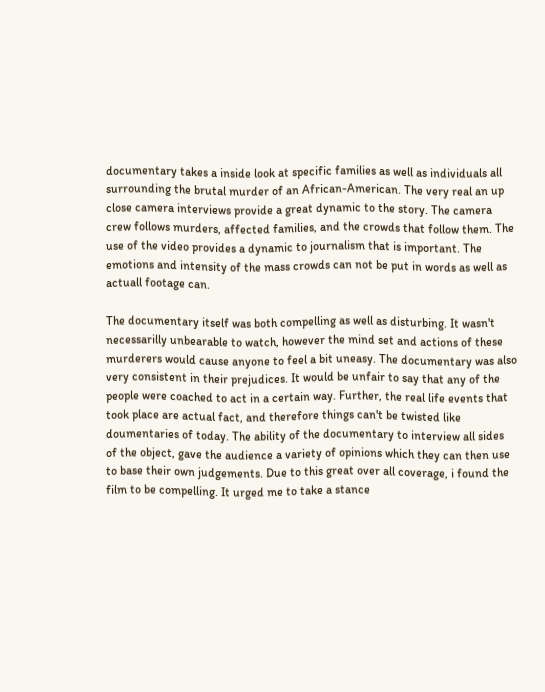documentary takes a inside look at specific families as well as individuals all surrounding the brutal murder of an African-American. The very real an up close camera interviews provide a great dynamic to the story. The camera crew follows murders, affected families, and the crowds that follow them. The use of the video provides a dynamic to journalism that is important. The emotions and intensity of the mass crowds can not be put in words as well as actuall footage can.

The documentary itself was both compelling as well as disturbing. It wasn't necessarilly unbearable to watch, however the mind set and actions of these murderers would cause anyone to feel a bit uneasy. The documentary was also very consistent in their prejudices. It would be unfair to say that any of the people were coached to act in a certain way. Further, the real life events that took place are actual fact, and therefore things can't be twisted like doumentaries of today. The ability of the documentary to interview all sides of the object, gave the audience a variety of opinions which they can then use to base their own judgements. Due to this great over all coverage, i found the film to be compelling. It urged me to take a stance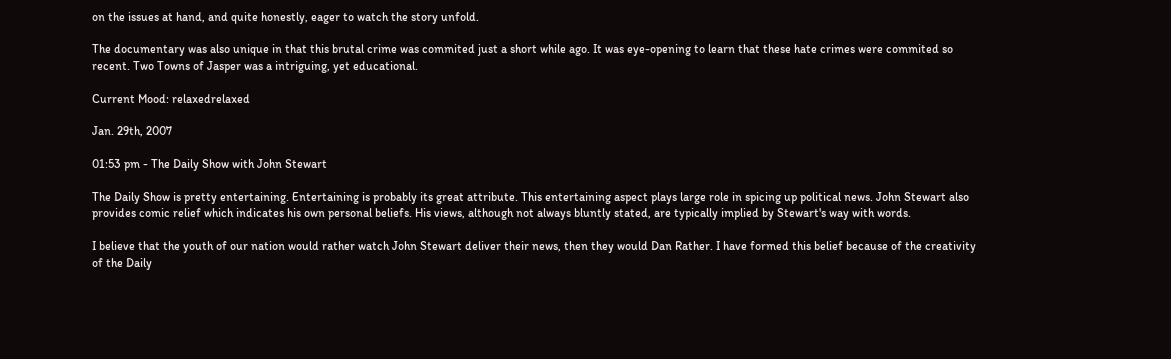on the issues at hand, and quite honestly, eager to watch the story unfold.

The documentary was also unique in that this brutal crime was commited just a short while ago. It was eye-opening to learn that these hate crimes were commited so recent. Two Towns of Jasper was a intriguing, yet educational.

Current Mood: relaxedrelaxed

Jan. 29th, 2007

01:53 pm - The Daily Show with John Stewart

The Daily Show is pretty entertaining. Entertaining is probably its great attribute. This entertaining aspect plays large role in spicing up political news. John Stewart also provides comic relief which indicates his own personal beliefs. His views, although not always bluntly stated, are typically implied by Stewart's way with words.

I believe that the youth of our nation would rather watch John Stewart deliver their news, then they would Dan Rather. I have formed this belief because of the creativity of the Daily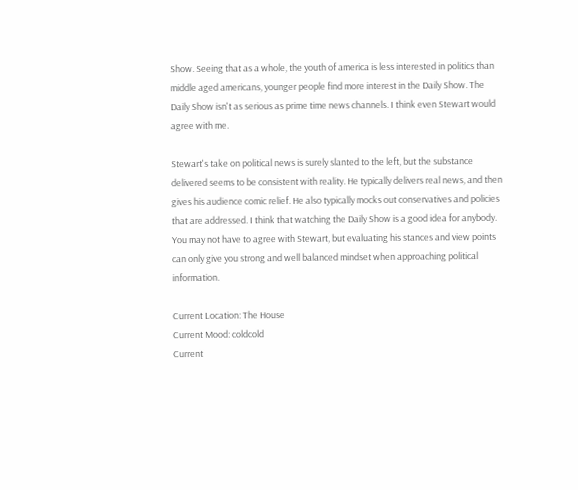Show. Seeing that as a whole, the youth of america is less interested in politics than middle aged americans, younger people find more interest in the Daily Show. The Daily Show isn't as serious as prime time news channels. I think even Stewart would agree with me.

Stewart's take on political news is surely slanted to the left, but the substance delivered seems to be consistent with reality. He typically delivers real news, and then gives his audience comic relief. He also typically mocks out conservatives and policies that are addressed. I think that watching the Daily Show is a good idea for anybody. You may not have to agree with Stewart, but evaluating his stances and view points can only give you strong and well balanced mindset when approaching political information.

Current Location: The House
Current Mood: coldcold
Current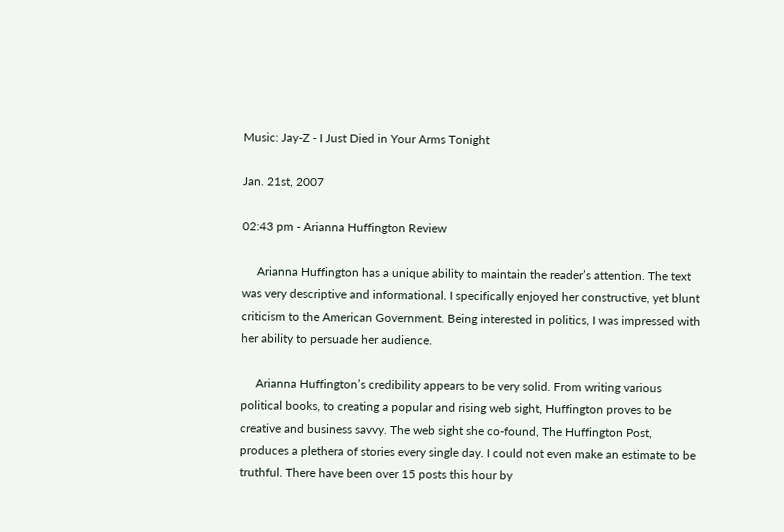Music: Jay-Z - I Just Died in Your Arms Tonight

Jan. 21st, 2007

02:43 pm - Arianna Huffington Review

     Arianna Huffington has a unique ability to maintain the reader’s attention. The text was very descriptive and informational. I specifically enjoyed her constructive, yet blunt criticism to the American Government. Being interested in politics, I was impressed with her ability to persuade her audience.

     Arianna Huffington’s credibility appears to be very solid. From writing various political books, to creating a popular and rising web sight, Huffington proves to be creative and business savvy. The web sight she co-found, The Huffington Post,  produces a plethera of stories every single day. I could not even make an estimate to be truthful. There have been over 15 posts this hour by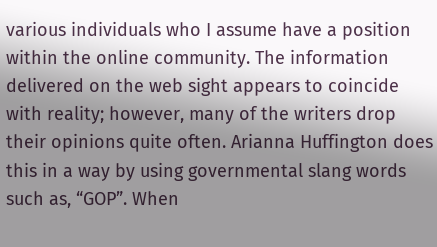various individuals who I assume have a position within the online community. The information delivered on the web sight appears to coincide with reality; however, many of the writers drop their opinions quite often. Arianna Huffington does this in a way by using governmental slang words such as, “GOP”. When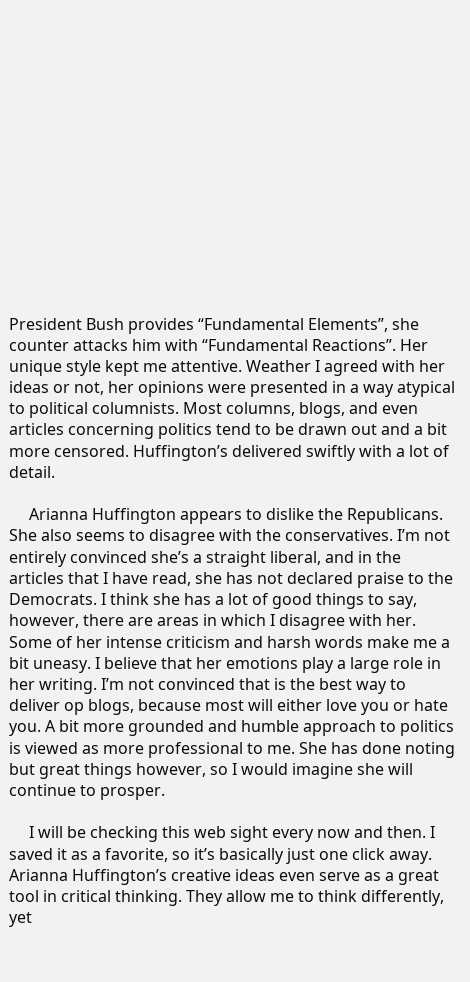President Bush provides “Fundamental Elements”, she counter attacks him with “Fundamental Reactions”. Her unique style kept me attentive. Weather I agreed with her ideas or not, her opinions were presented in a way atypical to political columnists. Most columns, blogs, and even articles concerning politics tend to be drawn out and a bit more censored. Huffington’s delivered swiftly with a lot of detail.

     Arianna Huffington appears to dislike the Republicans. She also seems to disagree with the conservatives. I’m not entirely convinced she’s a straight liberal, and in the articles that I have read, she has not declared praise to the Democrats. I think she has a lot of good things to say, however, there are areas in which I disagree with her. Some of her intense criticism and harsh words make me a bit uneasy. I believe that her emotions play a large role in her writing. I’m not convinced that is the best way to deliver op blogs, because most will either love you or hate you. A bit more grounded and humble approach to politics is viewed as more professional to me. She has done noting but great things however, so I would imagine she will continue to prosper.

     I will be checking this web sight every now and then. I saved it as a favorite, so it’s basically just one click away. Arianna Huffington’s creative ideas even serve as a great tool in critical thinking. They allow me to think differently, yet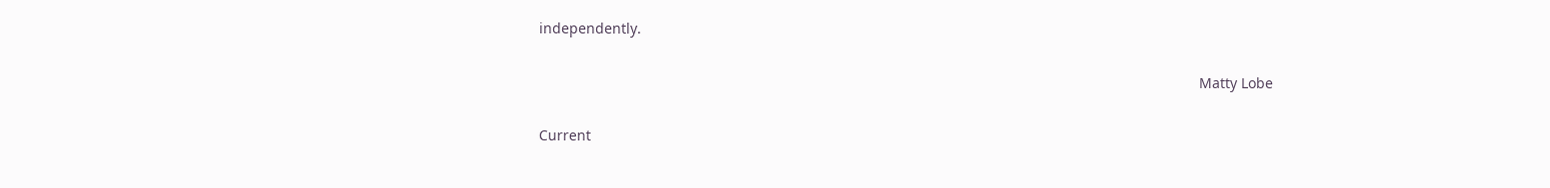independently.

                                                                                                                                                                     Matty Lobe

Current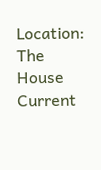Location: The House
Current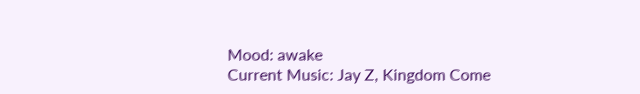Mood: awake
Current Music: Jay Z, Kingdom Come